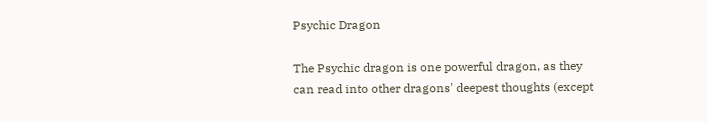Psychic Dragon

The Psychic dragon is one powerful dragon, as they can read into other dragons' deepest thoughts (except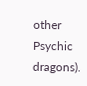other Psychic dragons).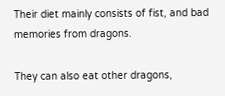Their diet mainly consists of fist, and bad memories from dragons.

They can also eat other dragons,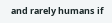and rarely humans if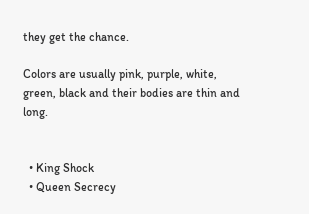they get the chance.

Colors are usually pink, purple, white, green, black and their bodies are thin and long.


  • King Shock
  • Queen Secrecy